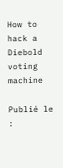How to hack a Diebold voting machine

Publié le :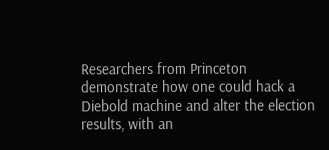Researchers from Princeton demonstrate how one could hack a Diebold machine and alter the election results, with an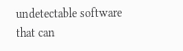undetectable software that can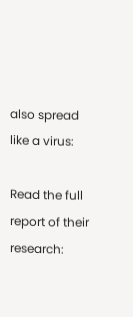also spread like a virus:

Read the full report of their research: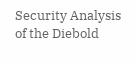Security Analysis of the Diebold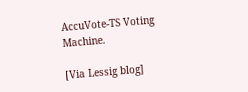AccuVote-TS Voting Machine.

[Via Lessig blog]